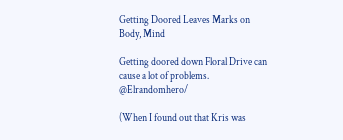Getting Doored Leaves Marks on Body, Mind

Getting doored down Floral Drive can cause a lot of problems. @Elrandomhero/

(When I found out that Kris was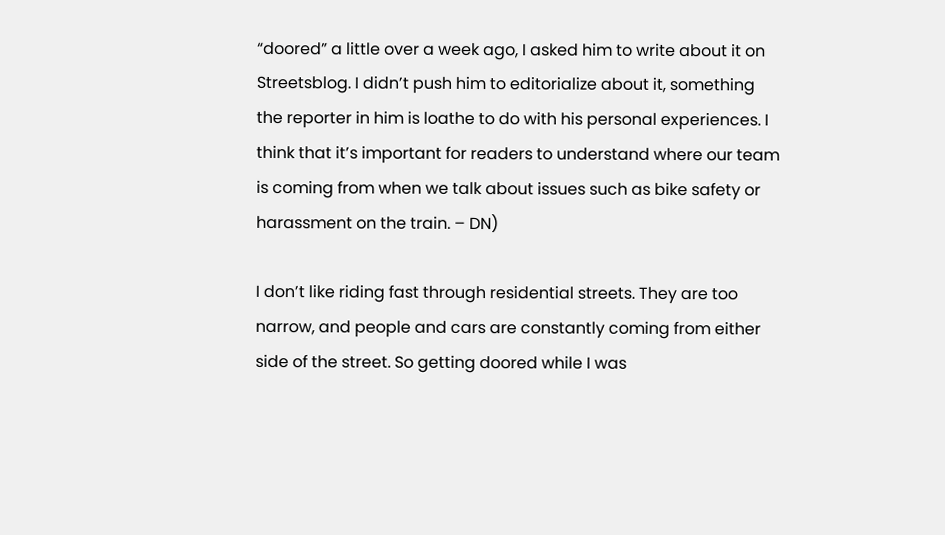“doored” a little over a week ago, I asked him to write about it on Streetsblog. I didn’t push him to editorialize about it, something the reporter in him is loathe to do with his personal experiences. I think that it’s important for readers to understand where our team is coming from when we talk about issues such as bike safety or harassment on the train. – DN)

I don’t like riding fast through residential streets. They are too narrow, and people and cars are constantly coming from either side of the street. So getting doored while I was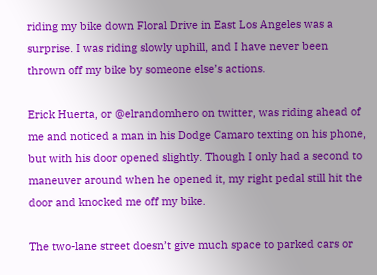riding my bike down Floral Drive in East Los Angeles was a surprise. I was riding slowly uphill, and I have never been thrown off my bike by someone else’s actions.

Erick Huerta, or @elrandomhero on twitter, was riding ahead of me and noticed a man in his Dodge Camaro texting on his phone, but with his door opened slightly. Though I only had a second to maneuver around when he opened it, my right pedal still hit the door and knocked me off my bike.

The two-lane street doesn’t give much space to parked cars or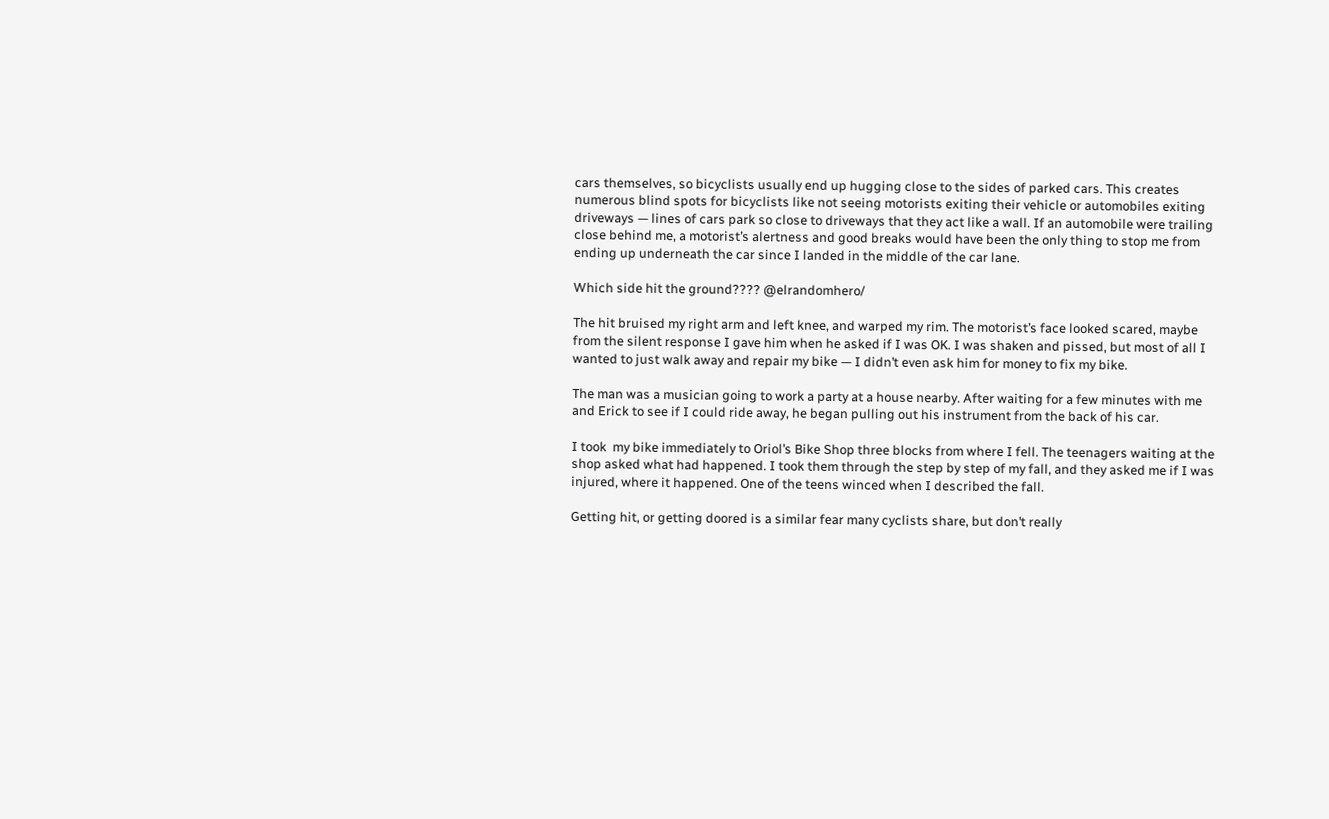cars themselves, so bicyclists usually end up hugging close to the sides of parked cars. This creates numerous blind spots for bicyclists like not seeing motorists exiting their vehicle or automobiles exiting driveways — lines of cars park so close to driveways that they act like a wall. If an automobile were trailing close behind me, a motorist’s alertness and good breaks would have been the only thing to stop me from ending up underneath the car since I landed in the middle of the car lane.

Which side hit the ground???? @elrandomhero/

The hit bruised my right arm and left knee, and warped my rim. The motorist’s face looked scared, maybe from the silent response I gave him when he asked if I was OK. I was shaken and pissed, but most of all I wanted to just walk away and repair my bike — I didn’t even ask him for money to fix my bike.

The man was a musician going to work a party at a house nearby. After waiting for a few minutes with me and Erick to see if I could ride away, he began pulling out his instrument from the back of his car.

I took  my bike immediately to Oriol’s Bike Shop three blocks from where I fell. The teenagers waiting at the shop asked what had happened. I took them through the step by step of my fall, and they asked me if I was injured, where it happened. One of the teens winced when I described the fall.

Getting hit, or getting doored is a similar fear many cyclists share, but don’t really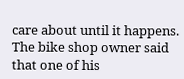care about until it happens. The bike shop owner said that one of his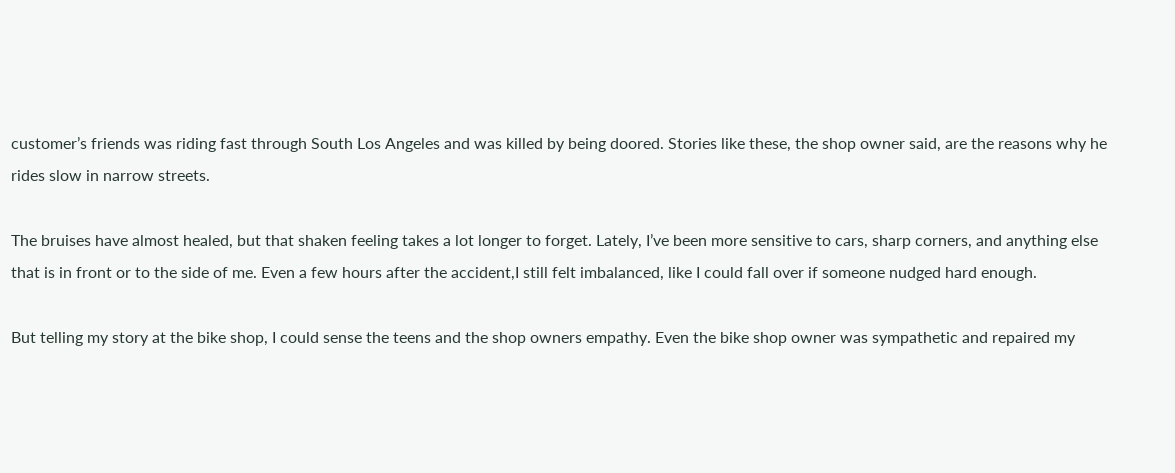customer’s friends was riding fast through South Los Angeles and was killed by being doored. Stories like these, the shop owner said, are the reasons why he rides slow in narrow streets.

The bruises have almost healed, but that shaken feeling takes a lot longer to forget. Lately, I’ve been more sensitive to cars, sharp corners, and anything else that is in front or to the side of me. Even a few hours after the accident,I still felt imbalanced, like I could fall over if someone nudged hard enough.

But telling my story at the bike shop, I could sense the teens and the shop owners empathy. Even the bike shop owner was sympathetic and repaired my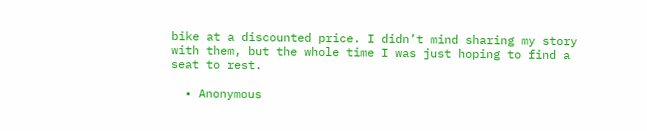bike at a discounted price. I didn’t mind sharing my story with them, but the whole time I was just hoping to find a seat to rest.

  • Anonymous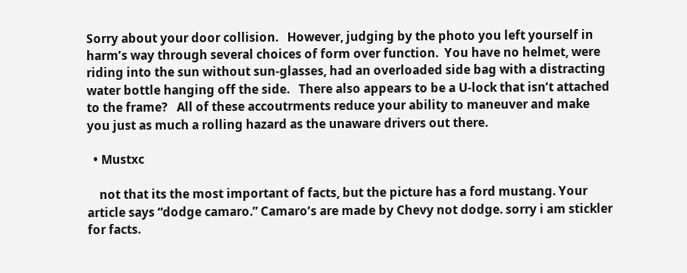Sorry about your door collision.   However, judging by the photo you left yourself in harm’s way through several choices of form over function.  You have no helmet, were riding into the sun without sun-glasses, had an overloaded side bag with a distracting water bottle hanging off the side.   There also appears to be a U-lock that isn’t attached to the frame?   All of these accoutrments reduce your ability to maneuver and make you just as much a rolling hazard as the unaware drivers out there.

  • Mustxc

    not that its the most important of facts, but the picture has a ford mustang. Your article says “dodge camaro.” Camaro’s are made by Chevy not dodge. sorry i am stickler for facts.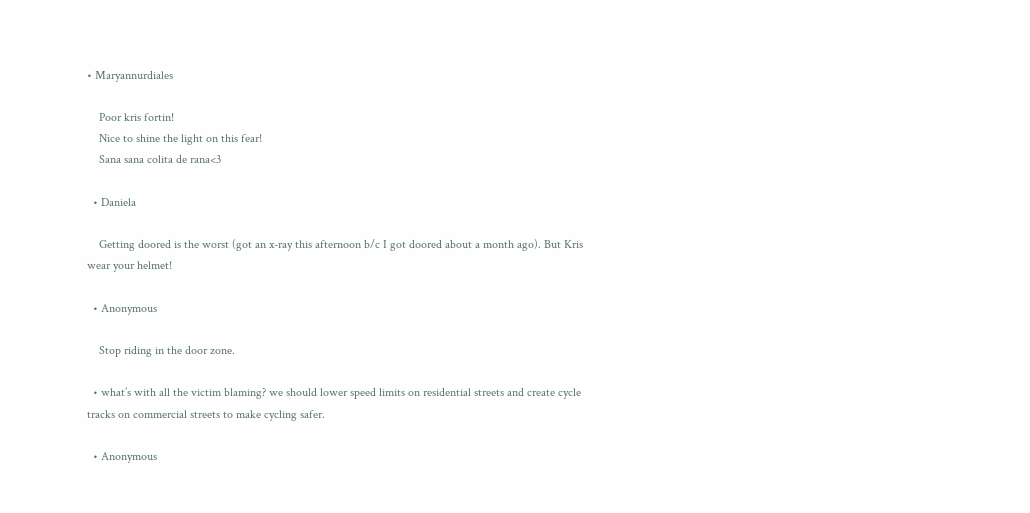• Maryannurdiales

    Poor kris fortin!
    Nice to shine the light on this fear!
    Sana sana colita de rana<3

  • Daniela

    Getting doored is the worst (got an x-ray this afternoon b/c I got doored about a month ago). But Kris wear your helmet!

  • Anonymous

    Stop riding in the door zone.

  • what’s with all the victim blaming? we should lower speed limits on residential streets and create cycle tracks on commercial streets to make cycling safer.

  • Anonymous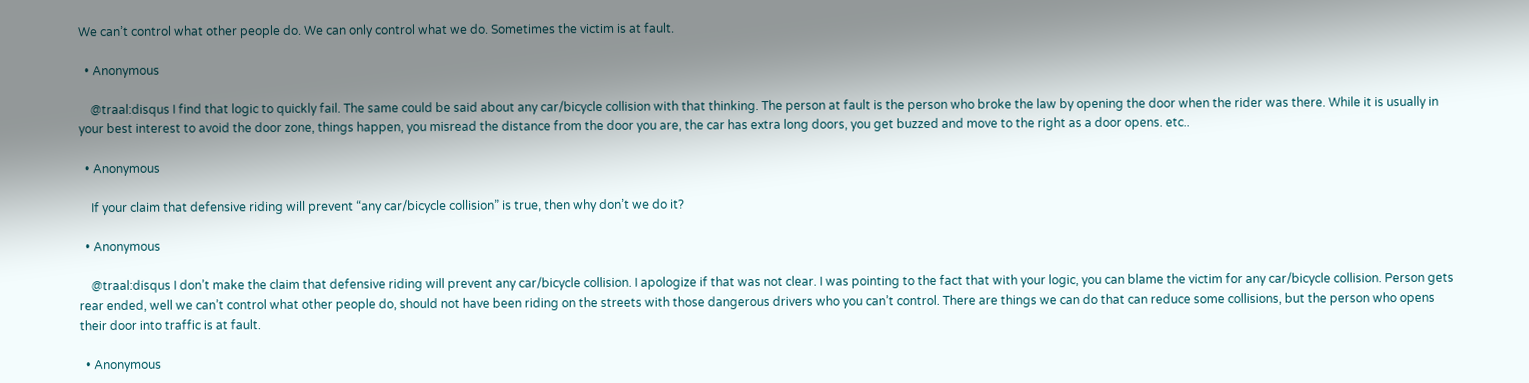We can’t control what other people do. We can only control what we do. Sometimes the victim is at fault.

  • Anonymous

    @traal:disqus I find that logic to quickly fail. The same could be said about any car/bicycle collision with that thinking. The person at fault is the person who broke the law by opening the door when the rider was there. While it is usually in your best interest to avoid the door zone, things happen, you misread the distance from the door you are, the car has extra long doors, you get buzzed and move to the right as a door opens. etc..

  • Anonymous

    If your claim that defensive riding will prevent “any car/bicycle collision” is true, then why don’t we do it?

  • Anonymous

    @traal:disqus I don’t make the claim that defensive riding will prevent any car/bicycle collision. I apologize if that was not clear. I was pointing to the fact that with your logic, you can blame the victim for any car/bicycle collision. Person gets rear ended, well we can’t control what other people do, should not have been riding on the streets with those dangerous drivers who you can’t control. There are things we can do that can reduce some collisions, but the person who opens their door into traffic is at fault.

  • Anonymous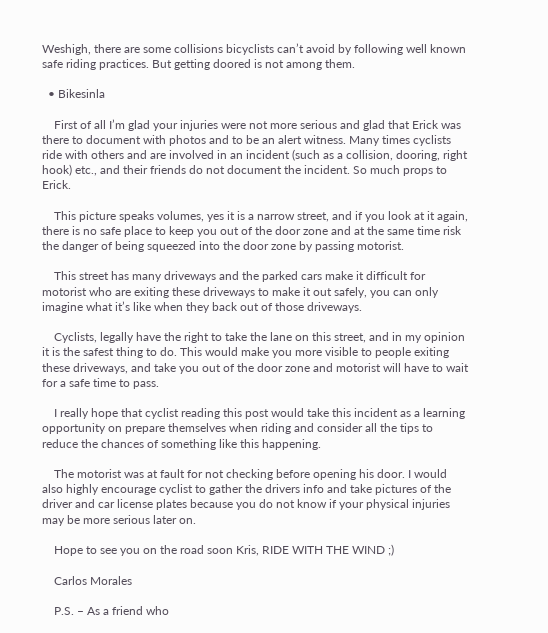Weshigh, there are some collisions bicyclists can’t avoid by following well known safe riding practices. But getting doored is not among them.

  • Bikesinla

    First of all I’m glad your injuries were not more serious and glad that Erick was there to document with photos and to be an alert witness. Many times cyclists ride with others and are involved in an incident (such as a collision, dooring, right hook) etc., and their friends do not document the incident. So much props to Erick.

    This picture speaks volumes, yes it is a narrow street, and if you look at it again, there is no safe place to keep you out of the door zone and at the same time risk the danger of being squeezed into the door zone by passing motorist.

    This street has many driveways and the parked cars make it difficult for motorist who are exiting these driveways to make it out safely, you can only imagine what it’s like when they back out of those driveways.

    Cyclists, legally have the right to take the lane on this street, and in my opinion it is the safest thing to do. This would make you more visible to people exiting these driveways, and take you out of the door zone and motorist will have to wait for a safe time to pass.

    I really hope that cyclist reading this post would take this incident as a learning opportunity on prepare themselves when riding and consider all the tips to reduce the chances of something like this happening.

    The motorist was at fault for not checking before opening his door. I would also highly encourage cyclist to gather the drivers info and take pictures of the driver and car license plates because you do not know if your physical injuries may be more serious later on.

    Hope to see you on the road soon Kris, RIDE WITH THE WIND ;)

    Carlos Morales

    P.S. – As a friend who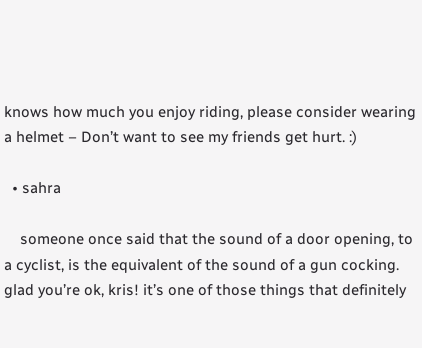knows how much you enjoy riding, please consider wearing a helmet – Don’t want to see my friends get hurt. :)

  • sahra

    someone once said that the sound of a door opening, to a cyclist, is the equivalent of the sound of a gun cocking. glad you’re ok, kris! it’s one of those things that definitely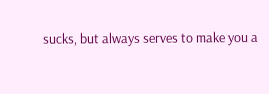sucks, but always serves to make you a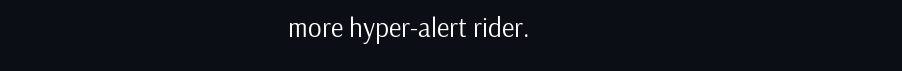more hyper-alert rider.